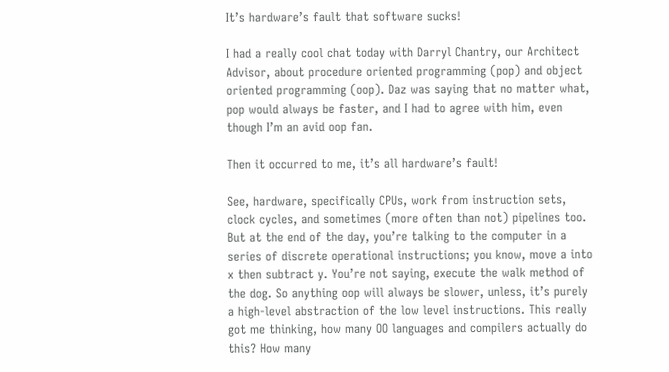It’s hardware’s fault that software sucks!

I had a really cool chat today with Darryl Chantry, our Architect Advisor, about procedure oriented programming (pop) and object oriented programming (oop). Daz was saying that no matter what, pop would always be faster, and I had to agree with him, even though I’m an avid oop fan.

Then it occurred to me, it’s all hardware’s fault!

See, hardware, specifically CPUs, work from instruction sets, clock cycles, and sometimes (more often than not) pipelines too. But at the end of the day, you’re talking to the computer in a series of discrete operational instructions; you know, move a into x then subtract y. You’re not saying, execute the walk method of the dog. So anything oop will always be slower, unless, it’s purely a high-level abstraction of the low level instructions. This really got me thinking, how many OO languages and compilers actually do this? How many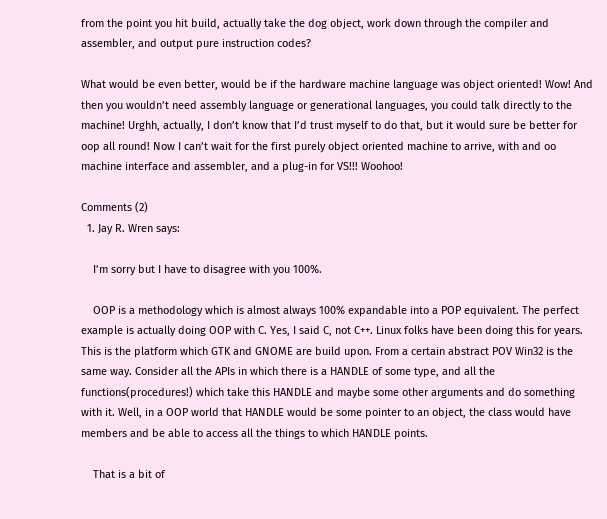from the point you hit build, actually take the dog object, work down through the compiler and assembler, and output pure instruction codes?

What would be even better, would be if the hardware machine language was object oriented! Wow! And then you wouldn’t need assembly language or generational languages, you could talk directly to the machine! Urghh, actually, I don’t know that I’d trust myself to do that, but it would sure be better for oop all round! Now I can’t wait for the first purely object oriented machine to arrive, with and oo machine interface and assembler, and a plug-in for VS!!! Woohoo!

Comments (2)
  1. Jay R. Wren says:

    I’m sorry but I have to disagree with you 100%.

    OOP is a methodology which is almost always 100% expandable into a POP equivalent. The perfect example is actually doing OOP with C. Yes, I said C, not C++. Linux folks have been doing this for years. This is the platform which GTK and GNOME are build upon. From a certain abstract POV Win32 is the same way. Consider all the APIs in which there is a HANDLE of some type, and all the functions(procedures!) which take this HANDLE and maybe some other arguments and do something with it. Well, in a OOP world that HANDLE would be some pointer to an object, the class would have members and be able to access all the things to which HANDLE points.

    That is a bit of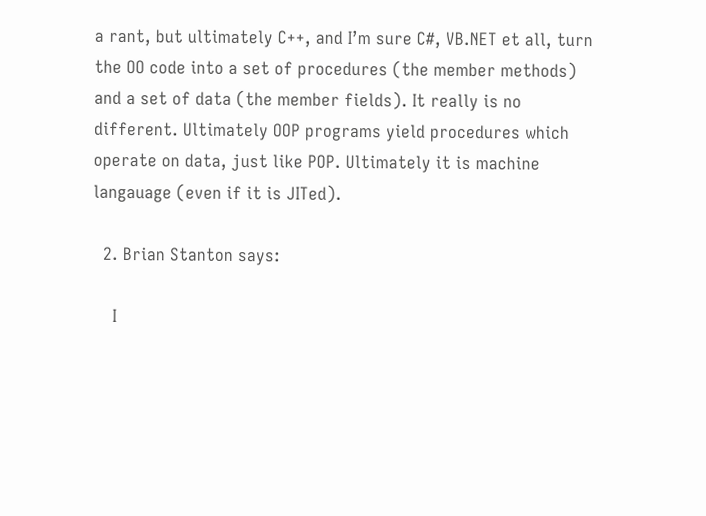a rant, but ultimately C++, and I’m sure C#, VB.NET et all, turn the OO code into a set of procedures (the member methods) and a set of data (the member fields). It really is no different. Ultimately OOP programs yield procedures which operate on data, just like POP. Ultimately it is machine langauage (even if it is JITed).

  2. Brian Stanton says:

    I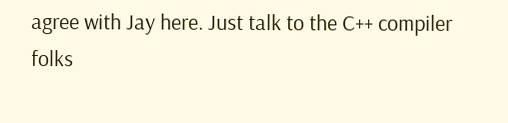agree with Jay here. Just talk to the C++ compiler folks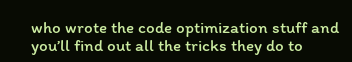who wrote the code optimization stuff and you’ll find out all the tricks they do to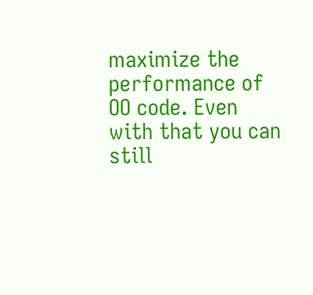maximize the performance of OO code. Even with that you can still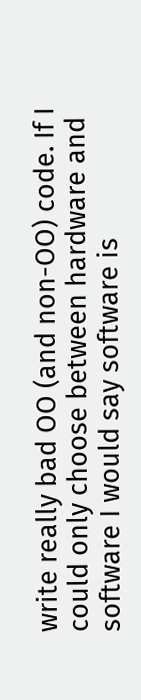write really bad OO (and non-OO) code. If I could only choose between hardware and software I would say software is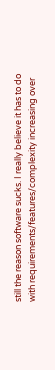still the reason software sucks. I really believe it has to do with requirements/features/complexity increasing over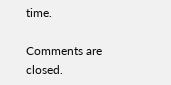time.

Comments are closed.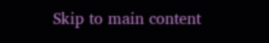Skip to main content